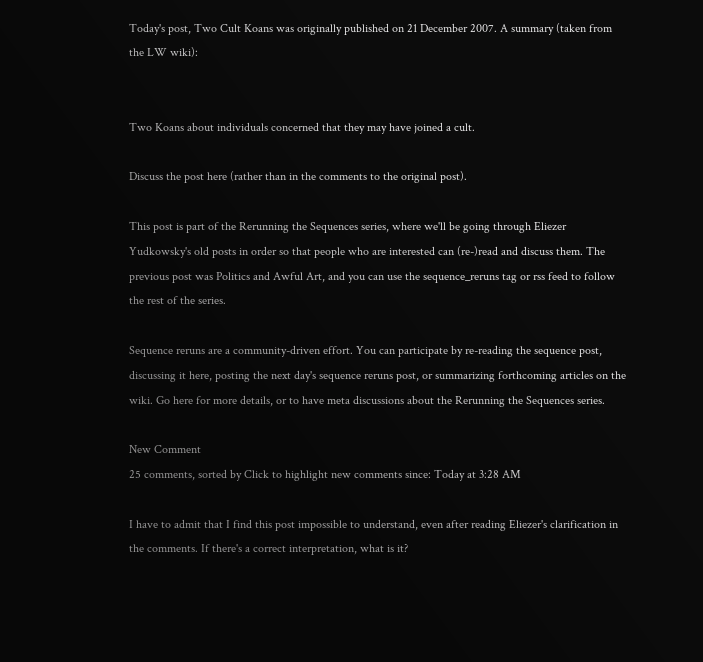Today's post, Two Cult Koans was originally published on 21 December 2007. A summary (taken from the LW wiki):


Two Koans about individuals concerned that they may have joined a cult.

Discuss the post here (rather than in the comments to the original post).

This post is part of the Rerunning the Sequences series, where we'll be going through Eliezer Yudkowsky's old posts in order so that people who are interested can (re-)read and discuss them. The previous post was Politics and Awful Art, and you can use the sequence_reruns tag or rss feed to follow the rest of the series.

Sequence reruns are a community-driven effort. You can participate by re-reading the sequence post, discussing it here, posting the next day's sequence reruns post, or summarizing forthcoming articles on the wiki. Go here for more details, or to have meta discussions about the Rerunning the Sequences series.

New Comment
25 comments, sorted by Click to highlight new comments since: Today at 3:28 AM

I have to admit that I find this post impossible to understand, even after reading Eliezer's clarification in the comments. If there's a correct interpretation, what is it?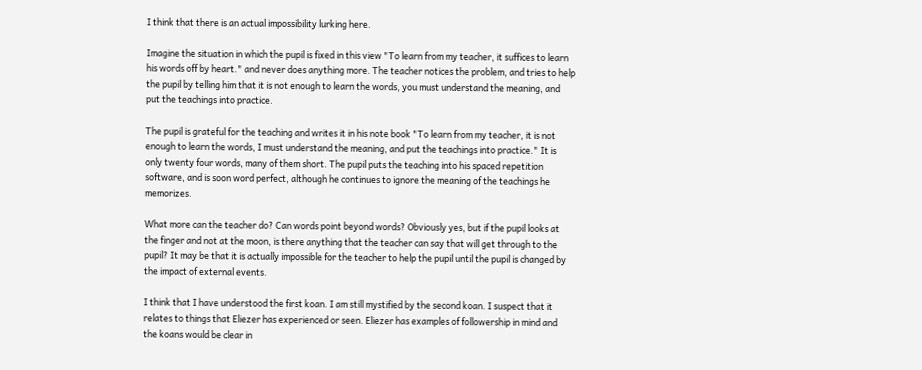I think that there is an actual impossibility lurking here.

Imagine the situation in which the pupil is fixed in this view "To learn from my teacher, it suffices to learn his words off by heart." and never does anything more. The teacher notices the problem, and tries to help the pupil by telling him that it is not enough to learn the words, you must understand the meaning, and put the teachings into practice.

The pupil is grateful for the teaching and writes it in his note book "To learn from my teacher, it is not enough to learn the words, I must understand the meaning, and put the teachings into practice." It is only twenty four words, many of them short. The pupil puts the teaching into his spaced repetition software, and is soon word perfect, although he continues to ignore the meaning of the teachings he memorizes.

What more can the teacher do? Can words point beyond words? Obviously yes, but if the pupil looks at the finger and not at the moon, is there anything that the teacher can say that will get through to the pupil? It may be that it is actually impossible for the teacher to help the pupil until the pupil is changed by the impact of external events.

I think that I have understood the first koan. I am still mystified by the second koan. I suspect that it relates to things that Eliezer has experienced or seen. Eliezer has examples of followership in mind and the koans would be clear in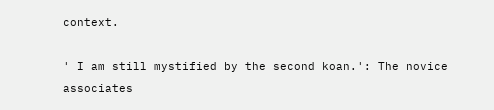context.

' I am still mystified by the second koan.': The novice associates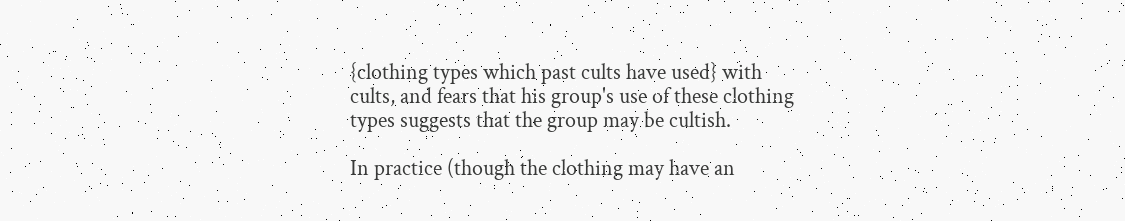{clothing types which past cults have used} with cults, and fears that his group's use of these clothing types suggests that the group may be cultish.

In practice (though the clothing may have an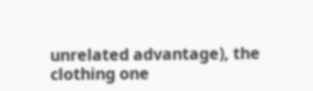unrelated advantage), the clothing one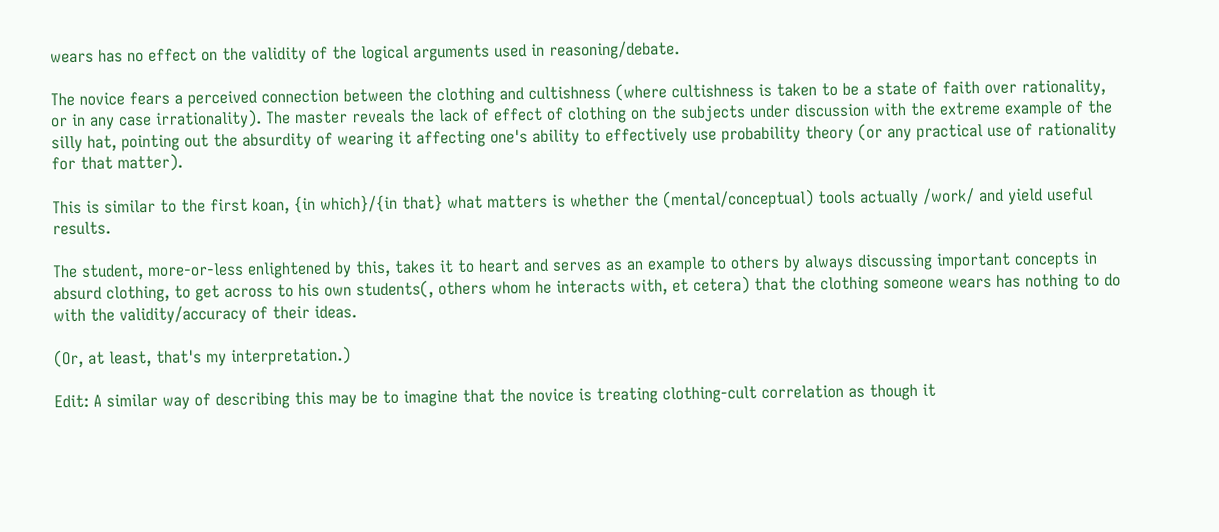wears has no effect on the validity of the logical arguments used in reasoning/debate.

The novice fears a perceived connection between the clothing and cultishness (where cultishness is taken to be a state of faith over rationality, or in any case irrationality). The master reveals the lack of effect of clothing on the subjects under discussion with the extreme example of the silly hat, pointing out the absurdity of wearing it affecting one's ability to effectively use probability theory (or any practical use of rationality for that matter).

This is similar to the first koan, {in which}/{in that} what matters is whether the (mental/conceptual) tools actually /work/ and yield useful results.

The student, more-or-less enlightened by this, takes it to heart and serves as an example to others by always discussing important concepts in absurd clothing, to get across to his own students(, others whom he interacts with, et cetera) that the clothing someone wears has nothing to do with the validity/accuracy of their ideas.

(Or, at least, that's my interpretation.)

Edit: A similar way of describing this may be to imagine that the novice is treating clothing-cult correlation as though it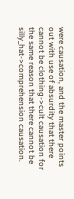were causation, and the master points out with use of absurdity that there cannot be clothing->cult causation for the same reason that there cannot be silly_hat->comprehension causation.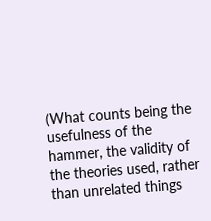(What counts being the usefulness of the hammer, the validity of the theories used, rather than unrelated things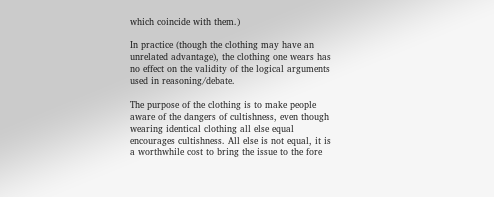which coincide with them.)

In practice (though the clothing may have an unrelated advantage), the clothing one wears has no effect on the validity of the logical arguments used in reasoning/debate.

The purpose of the clothing is to make people aware of the dangers of cultishness, even though wearing identical clothing all else equal encourages cultishness. All else is not equal, it is a worthwhile cost to bring the issue to the fore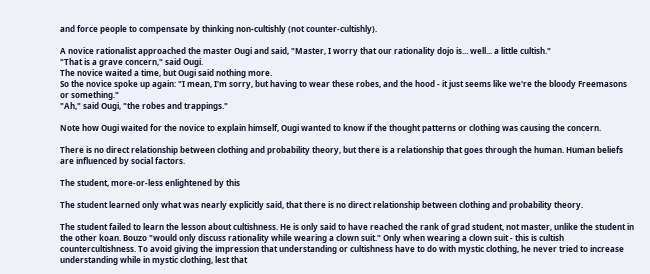and force people to compensate by thinking non-cultishly (not counter-cultishly).

A novice rationalist approached the master Ougi and said, "Master, I worry that our rationality dojo is... well... a little cultish."
"That is a grave concern," said Ougi.
The novice waited a time, but Ougi said nothing more.
So the novice spoke up again: "I mean, I'm sorry, but having to wear these robes, and the hood - it just seems like we're the bloody Freemasons or something."
"Ah," said Ougi, "the robes and trappings."

Note how Ougi waited for the novice to explain himself, Ougi wanted to know if the thought patterns or clothing was causing the concern.

There is no direct relationship between clothing and probability theory, but there is a relationship that goes through the human. Human beliefs are influenced by social factors.

The student, more-or-less enlightened by this

The student learned only what was nearly explicitly said, that there is no direct relationship between clothing and probability theory.

The student failed to learn the lesson about cultishness. He is only said to have reached the rank of grad student, not master, unlike the student in the other koan. Bouzo "would only discuss rationality while wearing a clown suit." Only when wearing a clown suit - this is cultish countercultishness. To avoid giving the impression that understanding or cultishness have to do with mystic clothing, he never tried to increase understanding while in mystic clothing, lest that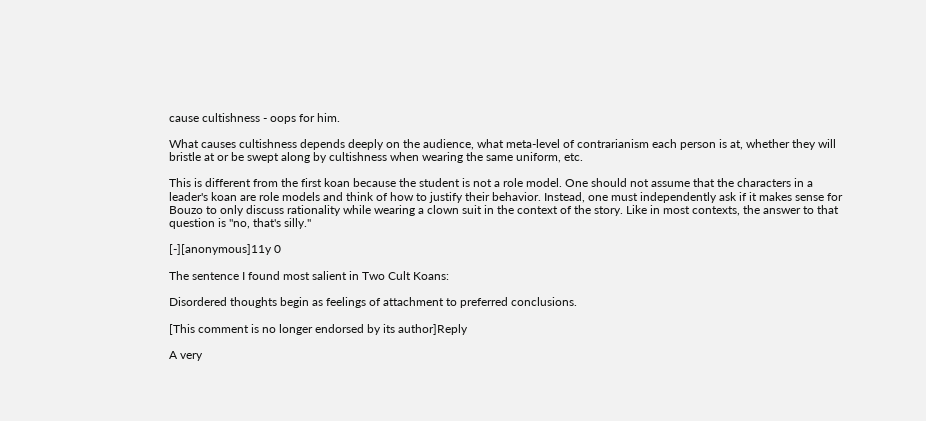cause cultishness - oops for him.

What causes cultishness depends deeply on the audience, what meta-level of contrarianism each person is at, whether they will bristle at or be swept along by cultishness when wearing the same uniform, etc.

This is different from the first koan because the student is not a role model. One should not assume that the characters in a leader's koan are role models and think of how to justify their behavior. Instead, one must independently ask if it makes sense for Bouzo to only discuss rationality while wearing a clown suit in the context of the story. Like in most contexts, the answer to that question is "no, that's silly."

[-][anonymous]11y 0

The sentence I found most salient in Two Cult Koans:

Disordered thoughts begin as feelings of attachment to preferred conclusions.

[This comment is no longer endorsed by its author]Reply

A very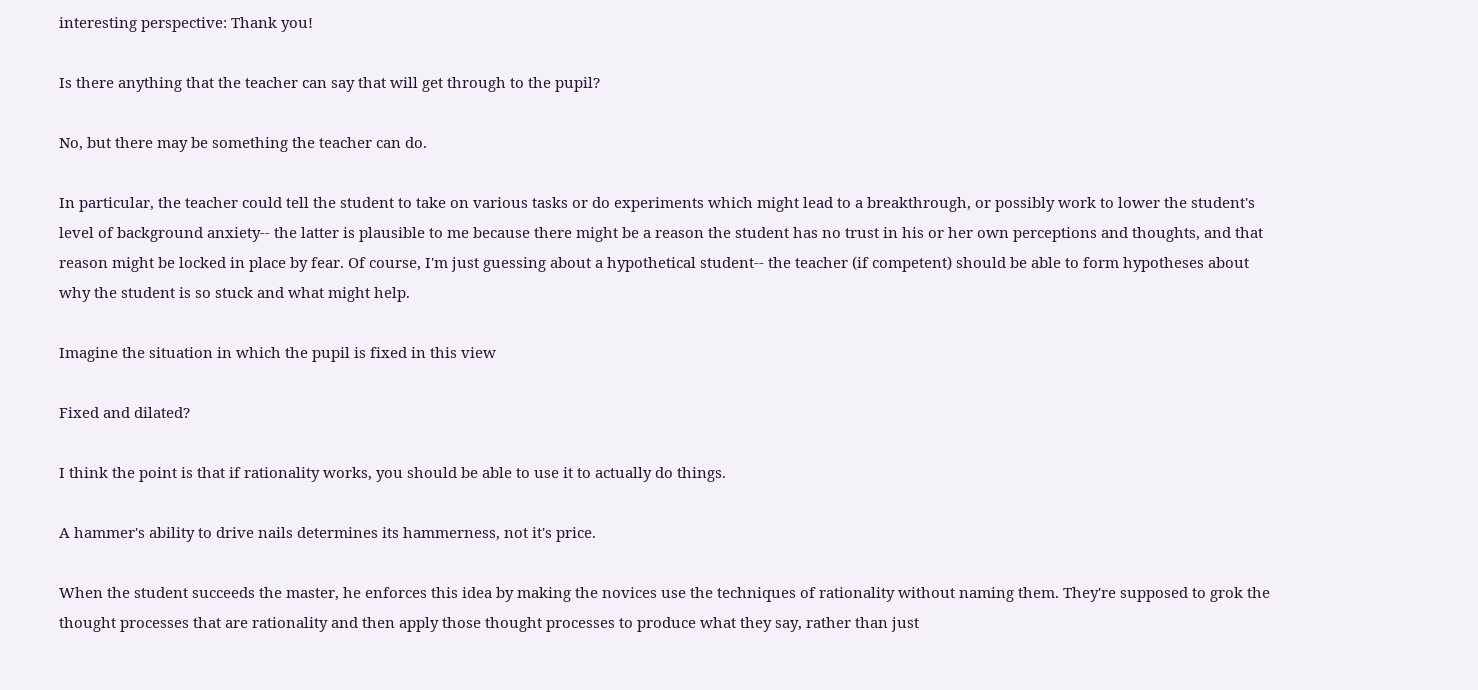interesting perspective: Thank you!

Is there anything that the teacher can say that will get through to the pupil?

No, but there may be something the teacher can do.

In particular, the teacher could tell the student to take on various tasks or do experiments which might lead to a breakthrough, or possibly work to lower the student's level of background anxiety-- the latter is plausible to me because there might be a reason the student has no trust in his or her own perceptions and thoughts, and that reason might be locked in place by fear. Of course, I'm just guessing about a hypothetical student-- the teacher (if competent) should be able to form hypotheses about why the student is so stuck and what might help.

Imagine the situation in which the pupil is fixed in this view

Fixed and dilated?

I think the point is that if rationality works, you should be able to use it to actually do things.

A hammer's ability to drive nails determines its hammerness, not it's price.

When the student succeeds the master, he enforces this idea by making the novices use the techniques of rationality without naming them. They're supposed to grok the thought processes that are rationality and then apply those thought processes to produce what they say, rather than just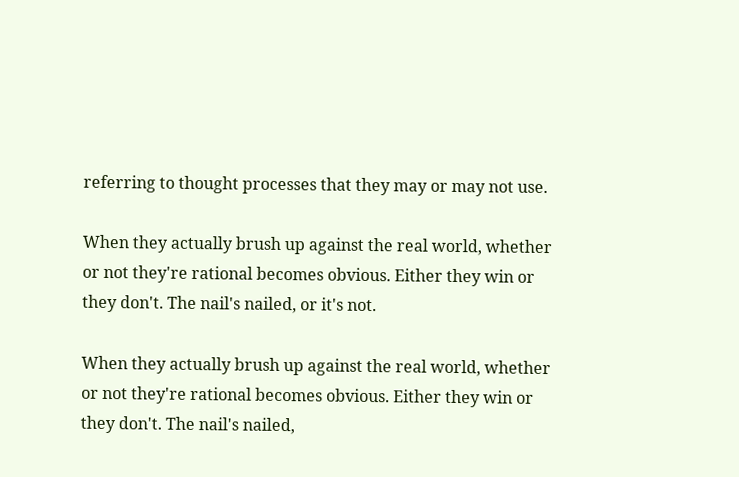referring to thought processes that they may or may not use.

When they actually brush up against the real world, whether or not they're rational becomes obvious. Either they win or they don't. The nail's nailed, or it's not.

When they actually brush up against the real world, whether or not they're rational becomes obvious. Either they win or they don't. The nail's nailed,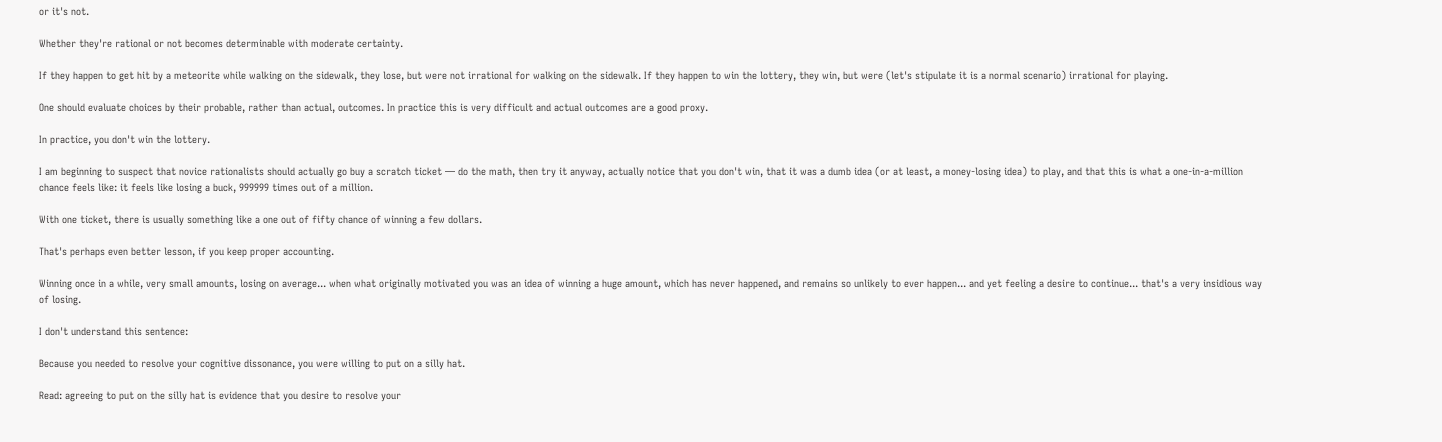or it's not.

Whether they're rational or not becomes determinable with moderate certainty.

If they happen to get hit by a meteorite while walking on the sidewalk, they lose, but were not irrational for walking on the sidewalk. If they happen to win the lottery, they win, but were (let's stipulate it is a normal scenario) irrational for playing.

One should evaluate choices by their probable, rather than actual, outcomes. In practice this is very difficult and actual outcomes are a good proxy.

In practice, you don't win the lottery.

I am beginning to suspect that novice rationalists should actually go buy a scratch ticket — do the math, then try it anyway, actually notice that you don't win, that it was a dumb idea (or at least, a money-losing idea) to play, and that this is what a one-in-a-million chance feels like: it feels like losing a buck, 999999 times out of a million.

With one ticket, there is usually something like a one out of fifty chance of winning a few dollars.

That's perhaps even better lesson, if you keep proper accounting.

Winning once in a while, very small amounts, losing on average... when what originally motivated you was an idea of winning a huge amount, which has never happened, and remains so unlikely to ever happen... and yet feeling a desire to continue... that's a very insidious way of losing.

I don't understand this sentence:

Because you needed to resolve your cognitive dissonance, you were willing to put on a silly hat.

Read: agreeing to put on the silly hat is evidence that you desire to resolve your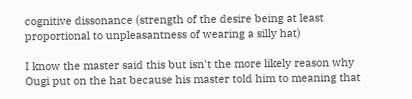cognitive dissonance (strength of the desire being at least proportional to unpleasantness of wearing a silly hat)

I know the master said this but isn't the more likely reason why Ougi put on the hat because his master told him to meaning that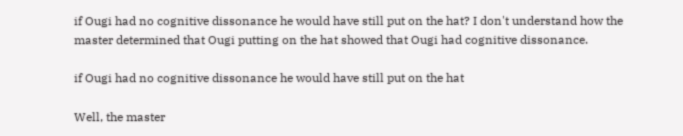if Ougi had no cognitive dissonance he would have still put on the hat? I don't understand how the master determined that Ougi putting on the hat showed that Ougi had cognitive dissonance.

if Ougi had no cognitive dissonance he would have still put on the hat

Well, the master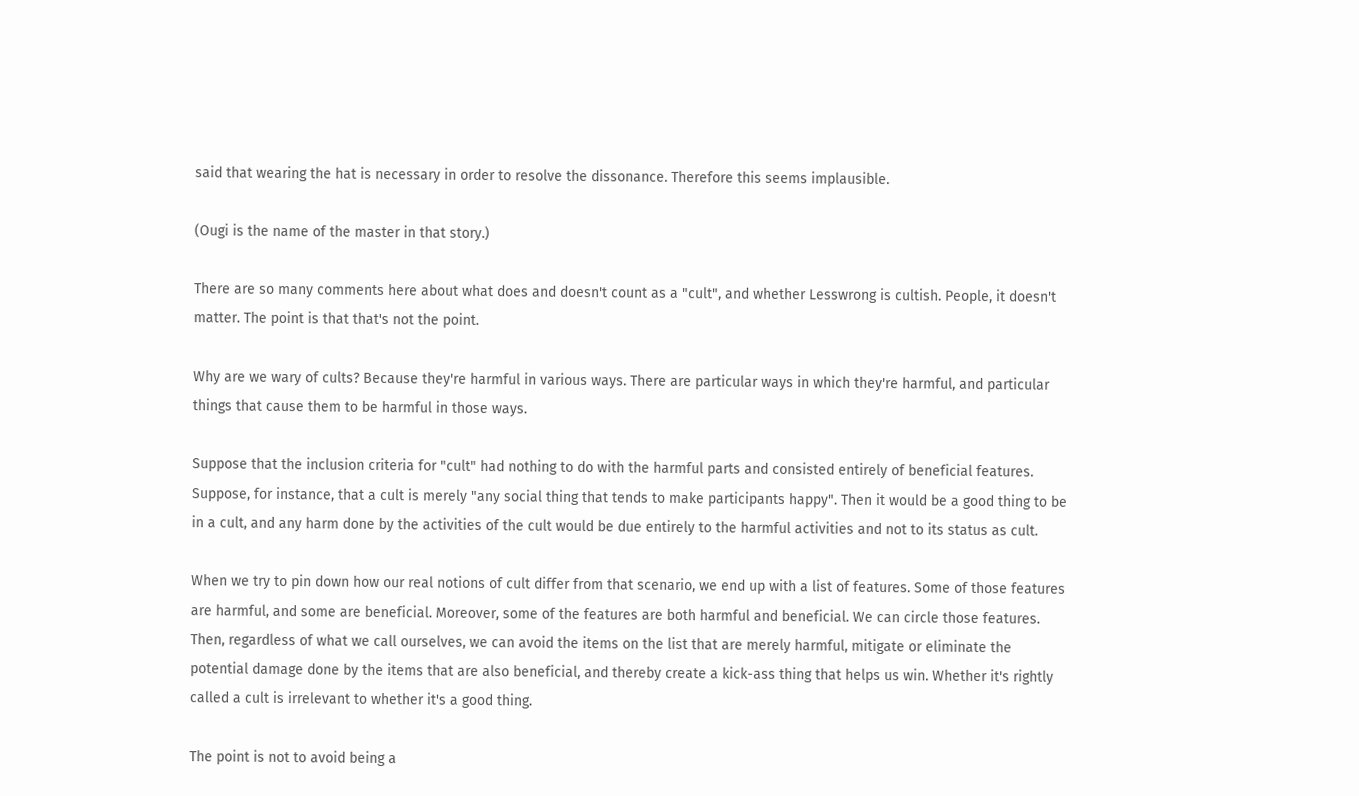said that wearing the hat is necessary in order to resolve the dissonance. Therefore this seems implausible.

(Ougi is the name of the master in that story.)

There are so many comments here about what does and doesn't count as a "cult", and whether Lesswrong is cultish. People, it doesn't matter. The point is that that's not the point.

Why are we wary of cults? Because they're harmful in various ways. There are particular ways in which they're harmful, and particular things that cause them to be harmful in those ways.

Suppose that the inclusion criteria for "cult" had nothing to do with the harmful parts and consisted entirely of beneficial features. Suppose, for instance, that a cult is merely "any social thing that tends to make participants happy". Then it would be a good thing to be in a cult, and any harm done by the activities of the cult would be due entirely to the harmful activities and not to its status as cult.

When we try to pin down how our real notions of cult differ from that scenario, we end up with a list of features. Some of those features are harmful, and some are beneficial. Moreover, some of the features are both harmful and beneficial. We can circle those features. Then, regardless of what we call ourselves, we can avoid the items on the list that are merely harmful, mitigate or eliminate the potential damage done by the items that are also beneficial, and thereby create a kick-ass thing that helps us win. Whether it's rightly called a cult is irrelevant to whether it's a good thing.

The point is not to avoid being a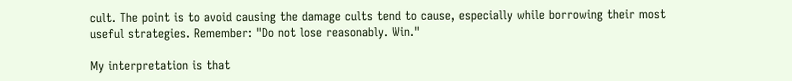cult. The point is to avoid causing the damage cults tend to cause, especially while borrowing their most useful strategies. Remember: "Do not lose reasonably. Win."

My interpretation is that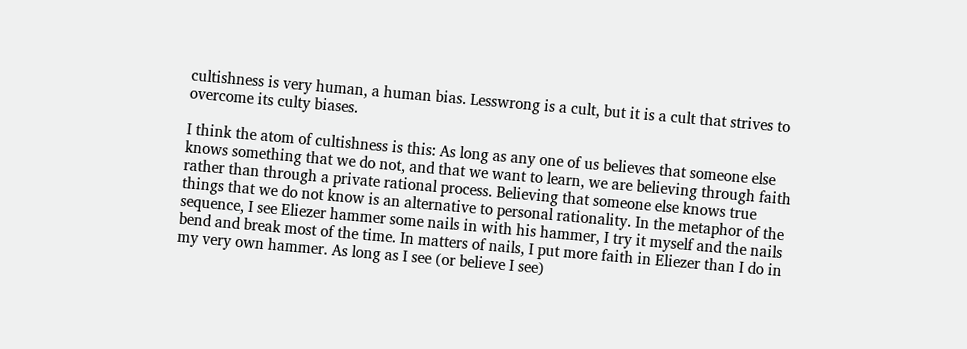cultishness is very human, a human bias. Lesswrong is a cult, but it is a cult that strives to overcome its culty biases.

I think the atom of cultishness is this: As long as any one of us believes that someone else knows something that we do not, and that we want to learn, we are believing through faith rather than through a private rational process. Believing that someone else knows true things that we do not know is an alternative to personal rationality. In the metaphor of the sequence, I see Eliezer hammer some nails in with his hammer, I try it myself and the nails bend and break most of the time. In matters of nails, I put more faith in Eliezer than I do in my very own hammer. As long as I see (or believe I see)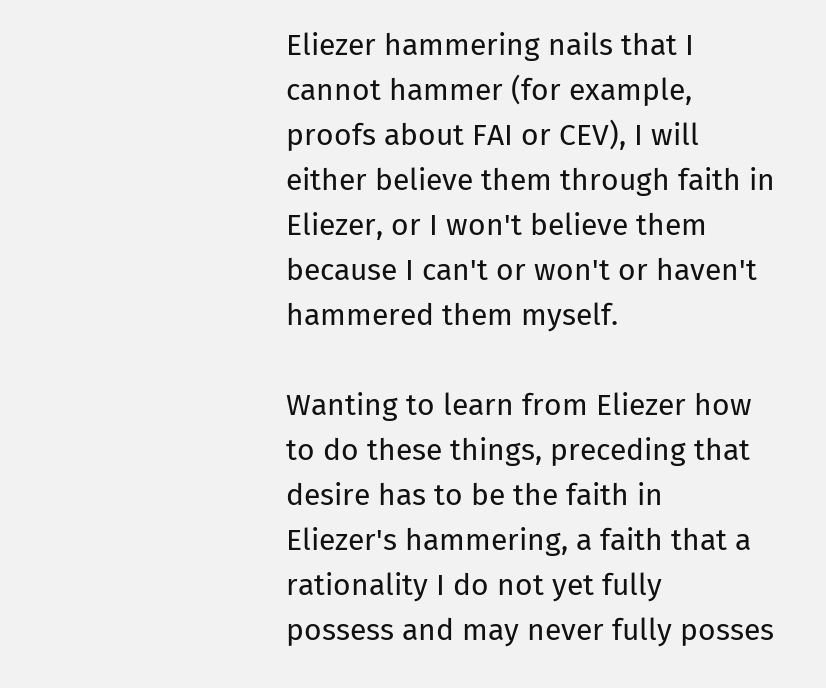Eliezer hammering nails that I cannot hammer (for example, proofs about FAI or CEV), I will either believe them through faith in Eliezer, or I won't believe them because I can't or won't or haven't hammered them myself.

Wanting to learn from Eliezer how to do these things, preceding that desire has to be the faith in Eliezer's hammering, a faith that a rationality I do not yet fully possess and may never fully posses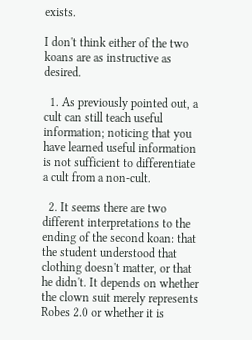exists.

I don't think either of the two koans are as instructive as desired.

  1. As previously pointed out, a cult can still teach useful information; noticing that you have learned useful information is not sufficient to differentiate a cult from a non-cult.

  2. It seems there are two different interpretations to the ending of the second koan: that the student understood that clothing doesn't matter, or that he didn't. It depends on whether the clown suit merely represents Robes 2.0 or whether it is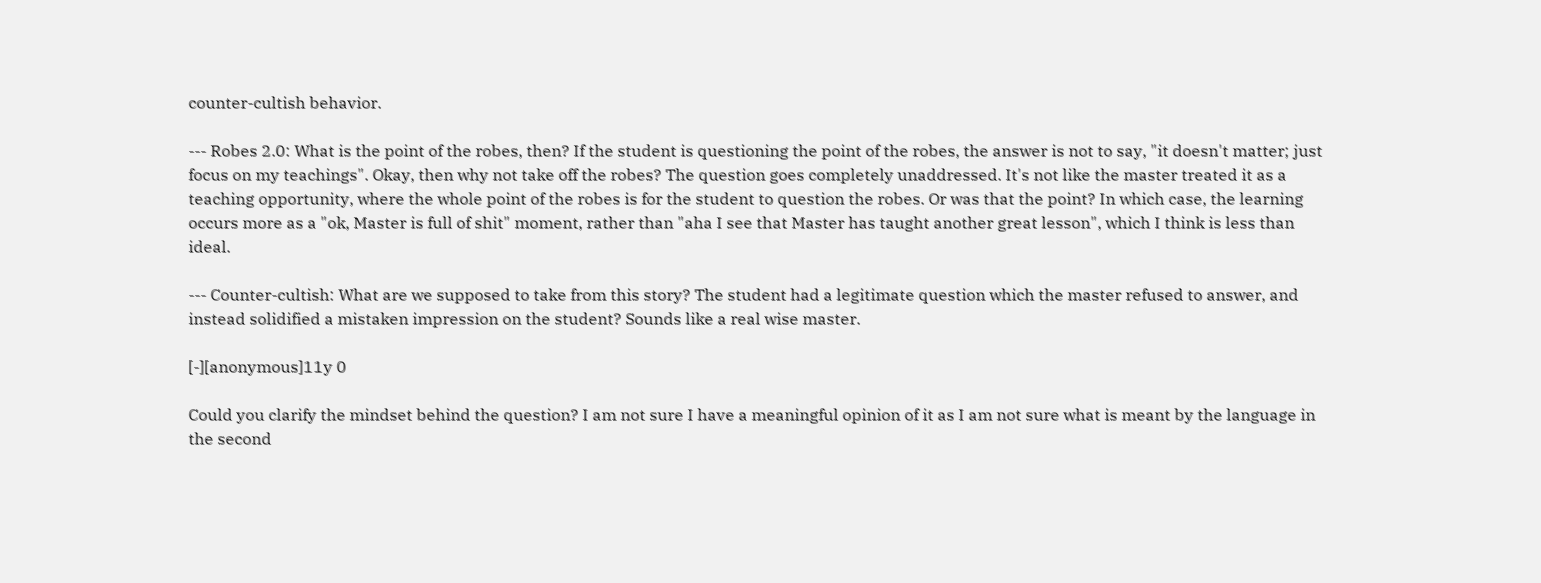counter-cultish behavior.

--- Robes 2.0: What is the point of the robes, then? If the student is questioning the point of the robes, the answer is not to say, "it doesn't matter; just focus on my teachings". Okay, then why not take off the robes? The question goes completely unaddressed. It's not like the master treated it as a teaching opportunity, where the whole point of the robes is for the student to question the robes. Or was that the point? In which case, the learning occurs more as a "ok, Master is full of shit" moment, rather than "aha I see that Master has taught another great lesson", which I think is less than ideal.

--- Counter-cultish: What are we supposed to take from this story? The student had a legitimate question which the master refused to answer, and instead solidified a mistaken impression on the student? Sounds like a real wise master.

[-][anonymous]11y 0

Could you clarify the mindset behind the question? I am not sure I have a meaningful opinion of it as I am not sure what is meant by the language in the second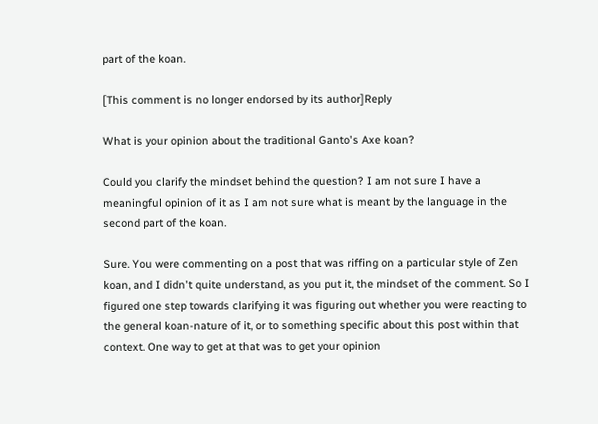part of the koan.

[This comment is no longer endorsed by its author]Reply

What is your opinion about the traditional Ganto's Axe koan?

Could you clarify the mindset behind the question? I am not sure I have a meaningful opinion of it as I am not sure what is meant by the language in the second part of the koan.

Sure. You were commenting on a post that was riffing on a particular style of Zen koan, and I didn't quite understand, as you put it, the mindset of the comment. So I figured one step towards clarifying it was figuring out whether you were reacting to the general koan-nature of it, or to something specific about this post within that context. One way to get at that was to get your opinion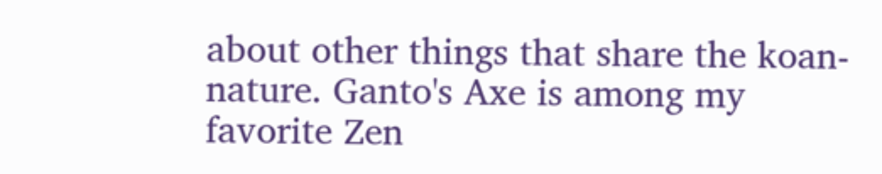about other things that share the koan-nature. Ganto's Axe is among my favorite Zen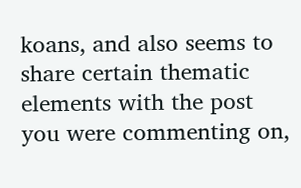koans, and also seems to share certain thematic elements with the post you were commenting on,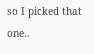so I picked that one..